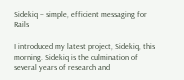Sidekiq – simple, efficient messaging for Rails

I introduced my latest project, Sidekiq, this morning. Sidekiq is the culmination of several years of research and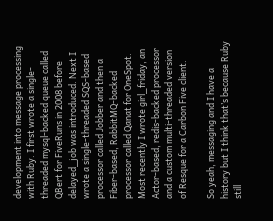development into message processing with Ruby. I first wrote a single-threaded mysql-backed queue called QBert for FiveRuns in 2008 before delayed_job was introduced. Next I wrote a single-threaded SQS-based processor called Jobber and then a Fiber-based, RabbitMQ-backed processor called Qanat for OneSpot. Most recently I wrote girl_friday, an Actor-based, redis-backed processor and a custom multi-threaded version of Resque for a Carbon Five client.

So yeah, messaging and I have a history but I think that’s because Ruby still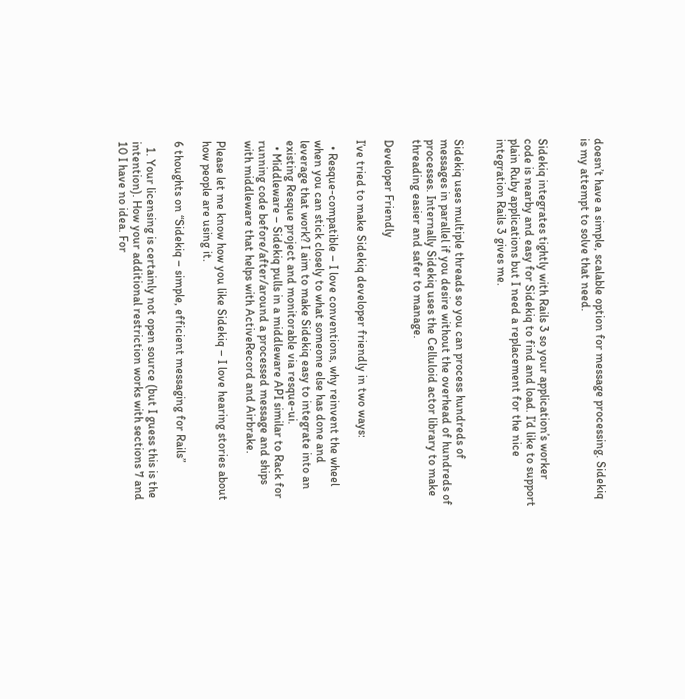doesn’t have a simple, scalable option for message processing. Sidekiq is my attempt to solve that need.


Sidekiq integrates tightly with Rails 3 so your application’s worker code is nearby and easy for Sidekiq to find and load. I’d like to support plain Ruby applications but I need a replacement for the nice integration Rails 3 gives me.


Sidekiq uses multiple threads so you can process hundreds of messages in parallel if you desire without the overhead of hundreds of processes. Internally Sidekiq uses the Celluloid actor library to make threading easier and safer to manage.

Developer Friendly

I’ve tried to make Sidekiq developer friendly in two ways:

  • Resque-compatible – I love conventions, why reinvent the wheel when you can stick closely to what someone else has done and leverage that work? I aim to make Sidekiq easy to integrate into an existing Resque project and monitorable via resque-ui.
  • Middleware – Sidekiq pulls in a middleware API similar to Rack for running code before/after/around a processed message and ships with middleware that helps with ActiveRecord and Airbrake.

Please let me know how you like Sidekiq – I love hearing stories about how people are using it.

6 thoughts on “Sidekiq – simple, efficient messaging for Rails”

  1. Your licensing is certainly not open source (but I guess this is the intention). How your additional restriction works with sections 7 and 10 I have no idea. For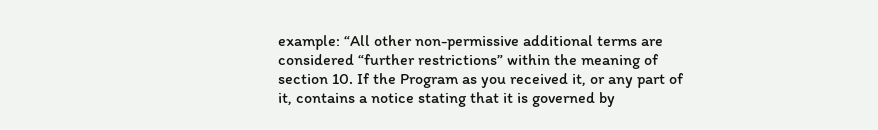example: “All other non-permissive additional terms are considered “further restrictions” within the meaning of section 10. If the Program as you received it, or any part of it, contains a notice stating that it is governed by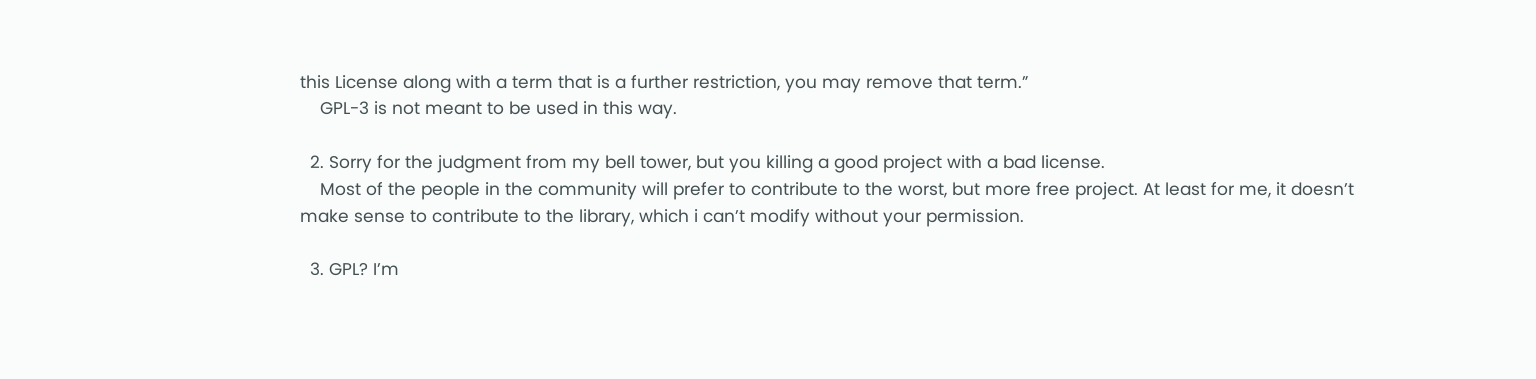this License along with a term that is a further restriction, you may remove that term.”
    GPL-3 is not meant to be used in this way.

  2. Sorry for the judgment from my bell tower, but you killing a good project with a bad license.
    Most of the people in the community will prefer to contribute to the worst, but more free project. At least for me, it doesn’t make sense to contribute to the library, which i can’t modify without your permission.

  3. GPL? I’m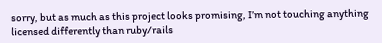sorry, but as much as this project looks promising, I’m not touching anything licensed differently than ruby/rails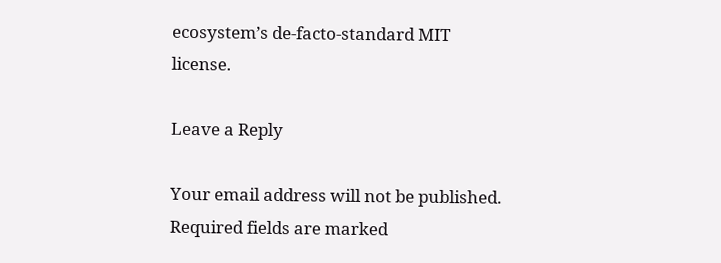ecosystem’s de-facto-standard MIT license.

Leave a Reply

Your email address will not be published. Required fields are marked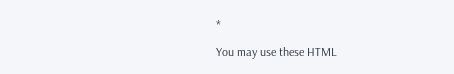*

You may use these HTML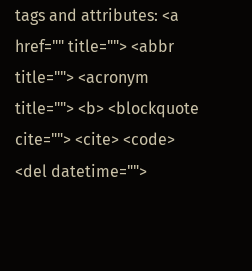tags and attributes: <a href="" title=""> <abbr title=""> <acronym title=""> <b> <blockquote cite=""> <cite> <code> <del datetime="">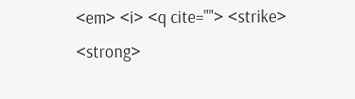<em> <i> <q cite=""> <strike> <strong>